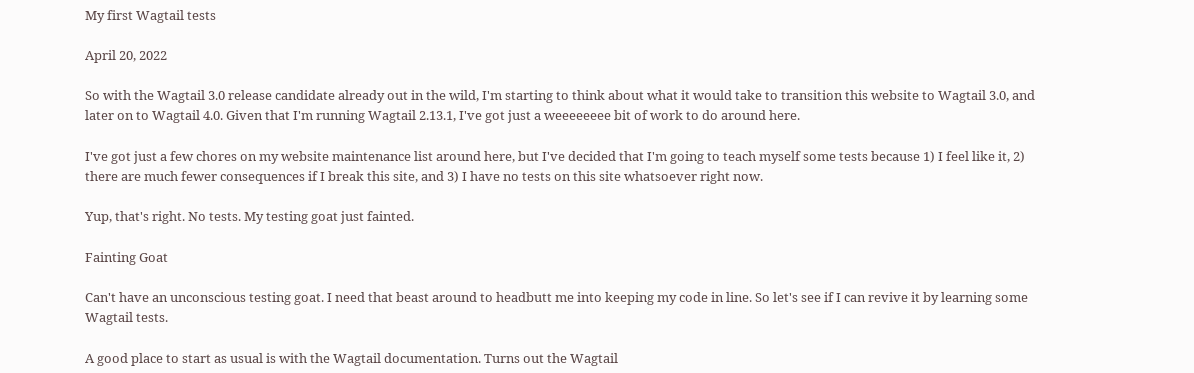My first Wagtail tests

April 20, 2022

So with the Wagtail 3.0 release candidate already out in the wild, I'm starting to think about what it would take to transition this website to Wagtail 3.0, and later on to Wagtail 4.0. Given that I'm running Wagtail 2.13.1, I've got just a weeeeeeee bit of work to do around here.

I've got just a few chores on my website maintenance list around here, but I've decided that I'm going to teach myself some tests because 1) I feel like it, 2) there are much fewer consequences if I break this site, and 3) I have no tests on this site whatsoever right now.

Yup, that's right. No tests. My testing goat just fainted.

Fainting Goat

Can't have an unconscious testing goat. I need that beast around to headbutt me into keeping my code in line. So let's see if I can revive it by learning some Wagtail tests.

A good place to start as usual is with the Wagtail documentation. Turns out the Wagtail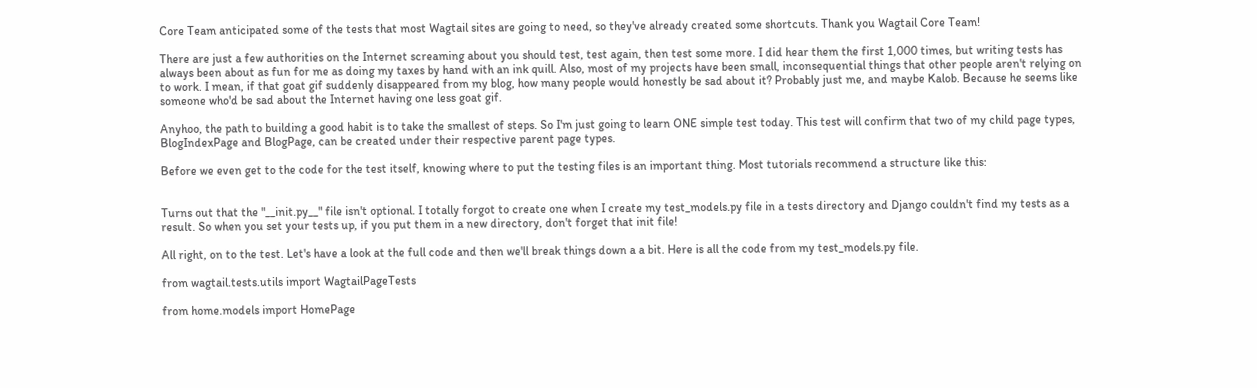Core Team anticipated some of the tests that most Wagtail sites are going to need, so they've already created some shortcuts. Thank you Wagtail Core Team!

There are just a few authorities on the Internet screaming about you should test, test again, then test some more. I did hear them the first 1,000 times, but writing tests has always been about as fun for me as doing my taxes by hand with an ink quill. Also, most of my projects have been small, inconsequential things that other people aren't relying on to work. I mean, if that goat gif suddenly disappeared from my blog, how many people would honestly be sad about it? Probably just me, and maybe Kalob. Because he seems like someone who'd be sad about the Internet having one less goat gif.

Anyhoo, the path to building a good habit is to take the smallest of steps. So I'm just going to learn ONE simple test today. This test will confirm that two of my child page types, BlogIndexPage and BlogPage, can be created under their respective parent page types.

Before we even get to the code for the test itself, knowing where to put the testing files is an important thing. Most tutorials recommend a structure like this:


Turns out that the "__init.py__" file isn't optional. I totally forgot to create one when I create my test_models.py file in a tests directory and Django couldn't find my tests as a result. So when you set your tests up, if you put them in a new directory, don't forget that init file!

All right, on to the test. Let's have a look at the full code and then we'll break things down a a bit. Here is all the code from my test_models.py file.

from wagtail.tests.utils import WagtailPageTests

from home.models import HomePage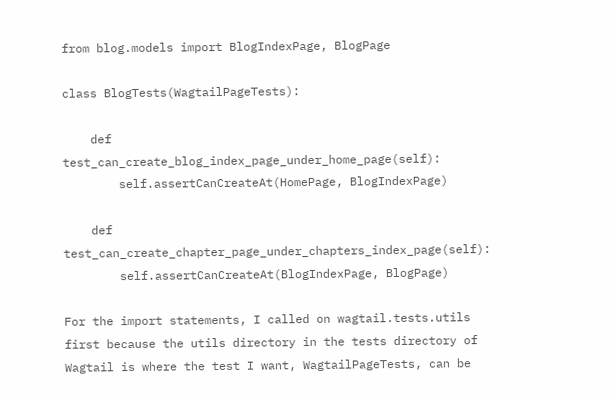from blog.models import BlogIndexPage, BlogPage

class BlogTests(WagtailPageTests):

    def test_can_create_blog_index_page_under_home_page(self):
        self.assertCanCreateAt(HomePage, BlogIndexPage)

    def test_can_create_chapter_page_under_chapters_index_page(self):
        self.assertCanCreateAt(BlogIndexPage, BlogPage)

For the import statements, I called on wagtail.tests.utils first because the utils directory in the tests directory of Wagtail is where the test I want, WagtailPageTests, can be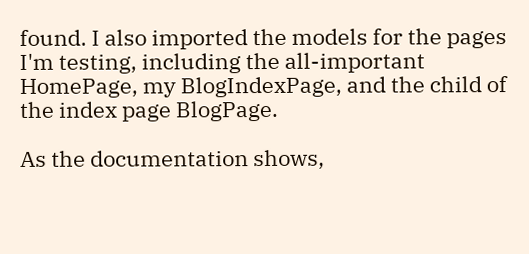found. I also imported the models for the pages I'm testing, including the all-important HomePage, my BlogIndexPage, and the child of the index page BlogPage.

As the documentation shows,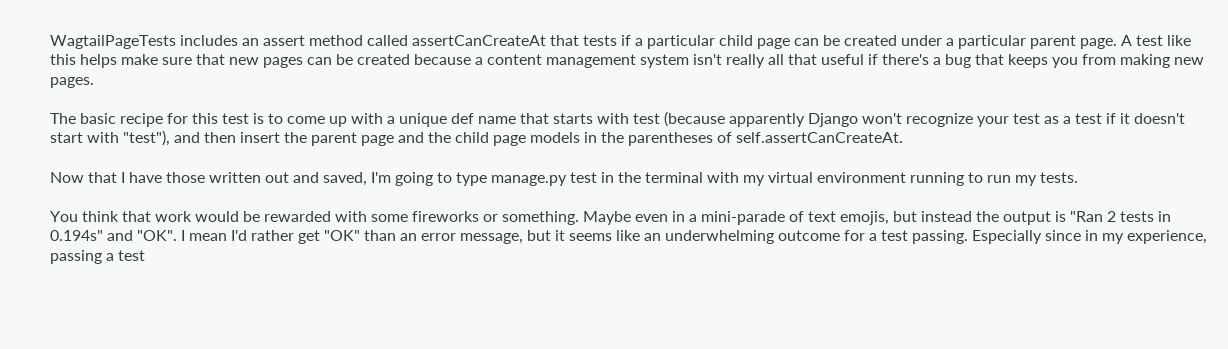WagtailPageTests includes an assert method called assertCanCreateAt that tests if a particular child page can be created under a particular parent page. A test like this helps make sure that new pages can be created because a content management system isn't really all that useful if there's a bug that keeps you from making new pages.

The basic recipe for this test is to come up with a unique def name that starts with test (because apparently Django won't recognize your test as a test if it doesn't start with "test"), and then insert the parent page and the child page models in the parentheses of self.assertCanCreateAt.

Now that I have those written out and saved, I'm going to type manage.py test in the terminal with my virtual environment running to run my tests.

You think that work would be rewarded with some fireworks or something. Maybe even in a mini-parade of text emojis, but instead the output is "Ran 2 tests in 0.194s" and "OK". I mean I'd rather get "OK" than an error message, but it seems like an underwhelming outcome for a test passing. Especially since in my experience, passing a test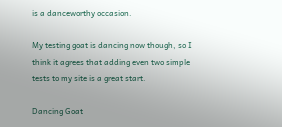is a danceworthy occasion.

My testing goat is dancing now though, so I think it agrees that adding even two simple tests to my site is a great start.

Dancing Goat